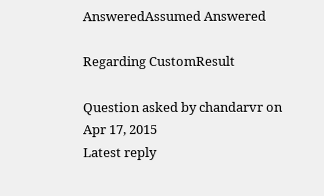AnsweredAssumed Answered

Regarding CustomResult

Question asked by chandarvr on Apr 17, 2015
Latest reply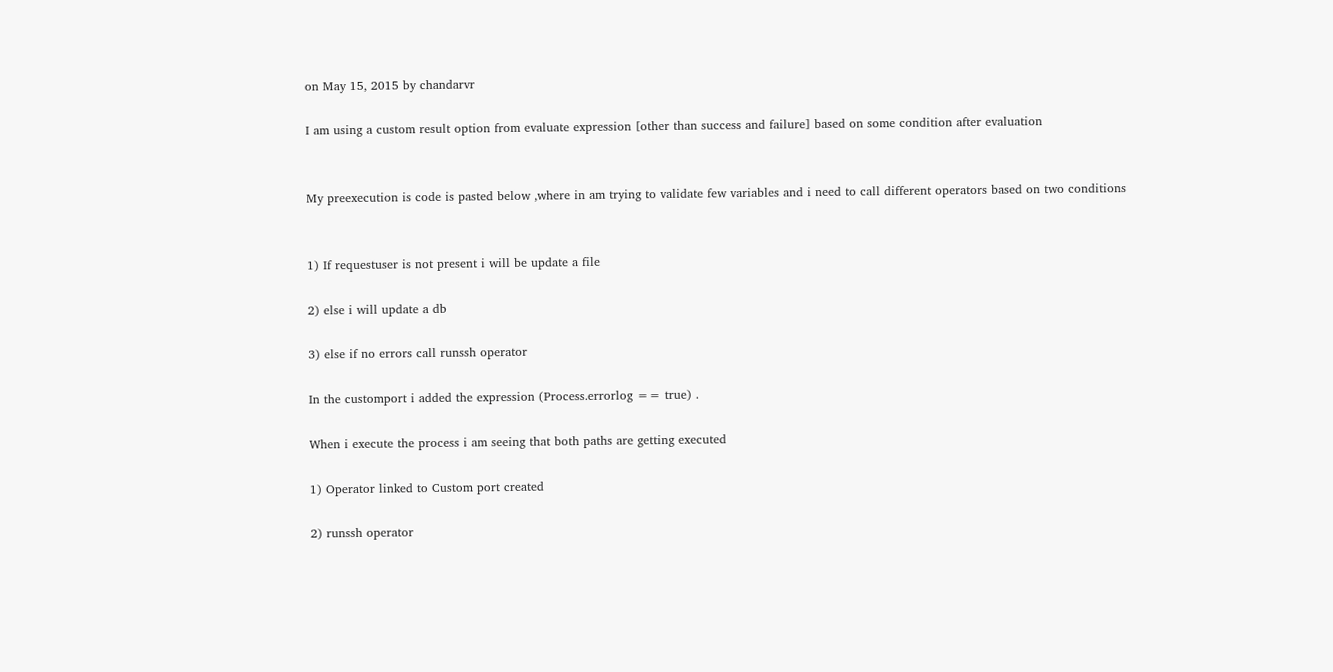on May 15, 2015 by chandarvr

I am using a custom result option from evaluate expression [other than success and failure] based on some condition after evaluation


My preexecution is code is pasted below ,where in am trying to validate few variables and i need to call different operators based on two conditions


1) If requestuser is not present i will be update a file

2) else i will update a db

3) else if no errors call runssh operator

In the customport i added the expression (Process.errorlog == true) .

When i execute the process i am seeing that both paths are getting executed

1) Operator linked to Custom port created

2) runssh operator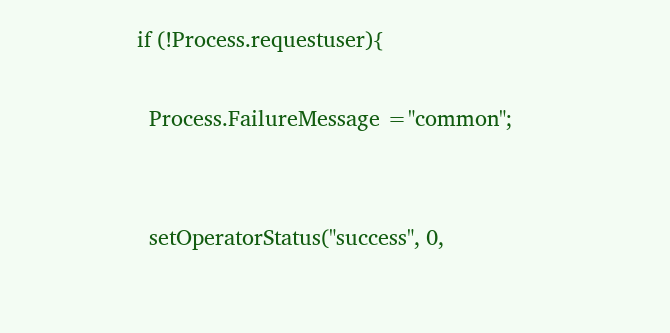if (!Process.requestuser){

  Process.FailureMessage ="common";


  setOperatorStatus("success", 0,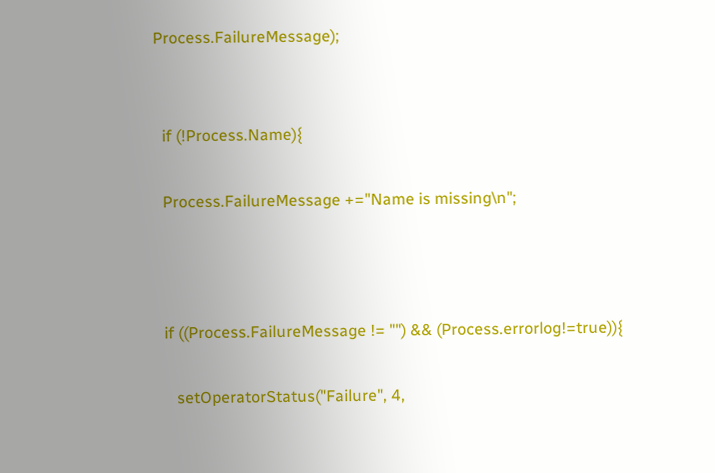Process.FailureMessage);


  if (!Process.Name){

  Process.FailureMessage +="Name is missing\n";



  if ((Process.FailureMessage != "") && (Process.errorlog!=true)){

     setOperatorStatus("Failure", 4,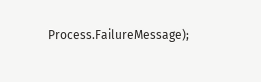Process.FailureMessage);